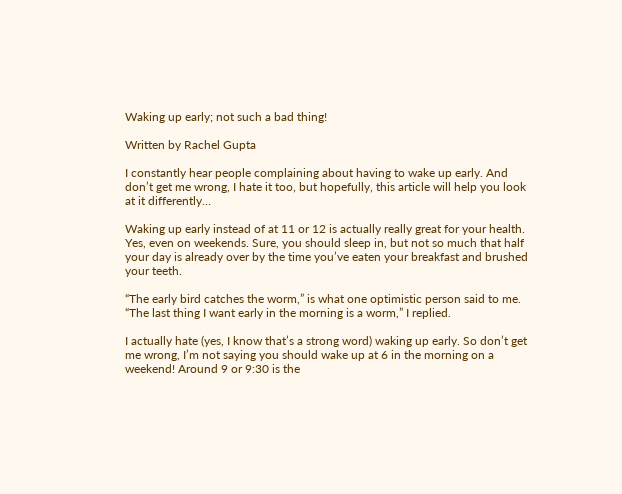Waking up early; not such a bad thing!

Written by Rachel Gupta

I constantly hear people complaining about having to wake up early. And don’t get me wrong, I hate it too, but hopefully, this article will help you look at it differently…

Waking up early instead of at 11 or 12 is actually really great for your health. Yes, even on weekends. Sure, you should sleep in, but not so much that half your day is already over by the time you’ve eaten your breakfast and brushed your teeth.

“The early bird catches the worm,” is what one optimistic person said to me. “The last thing I want early in the morning is a worm,” I replied.

I actually hate (yes, I know that’s a strong word) waking up early. So don’t get me wrong, I’m not saying you should wake up at 6 in the morning on a weekend! Around 9 or 9:30 is the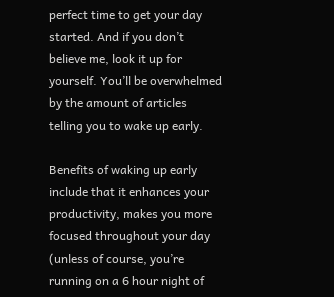perfect time to get your day started. And if you don’t believe me, look it up for yourself. You’ll be overwhelmed by the amount of articles telling you to wake up early.

Benefits of waking up early include that it enhances your productivity, makes you more focused throughout your day (unless of course, you’re running on a 6 hour night of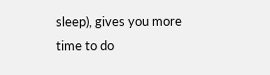sleep), gives you more time to do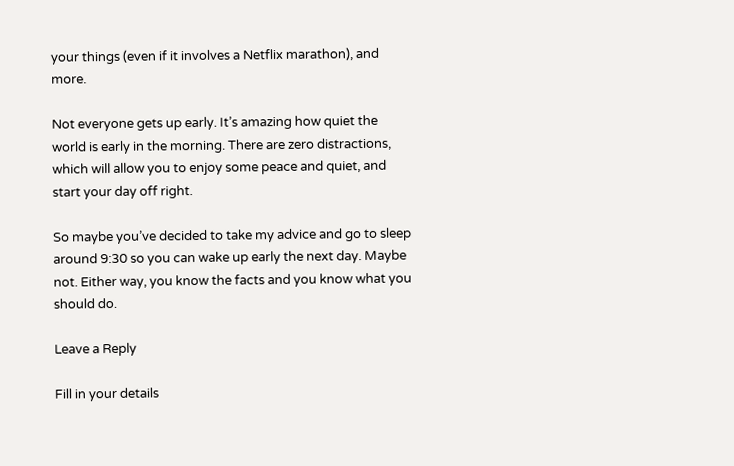your things (even if it involves a Netflix marathon), and more.

Not everyone gets up early. It’s amazing how quiet the world is early in the morning. There are zero distractions, which will allow you to enjoy some peace and quiet, and start your day off right.

So maybe you’ve decided to take my advice and go to sleep around 9:30 so you can wake up early the next day. Maybe not. Either way, you know the facts and you know what you should do.

Leave a Reply

Fill in your details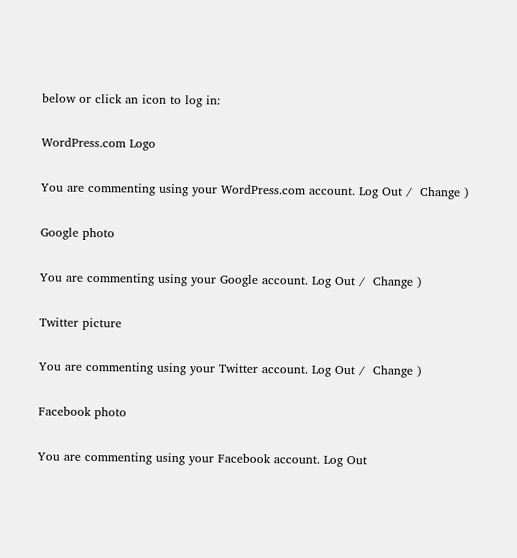below or click an icon to log in:

WordPress.com Logo

You are commenting using your WordPress.com account. Log Out /  Change )

Google photo

You are commenting using your Google account. Log Out /  Change )

Twitter picture

You are commenting using your Twitter account. Log Out /  Change )

Facebook photo

You are commenting using your Facebook account. Log Out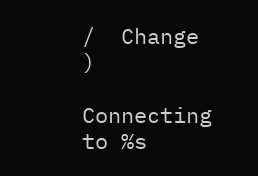/  Change )

Connecting to %s